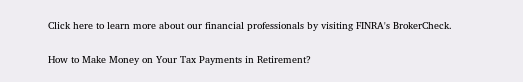Click here to learn more about our financial professionals by visiting FINRA's BrokerCheck.

How to Make Money on Your Tax Payments in Retirement?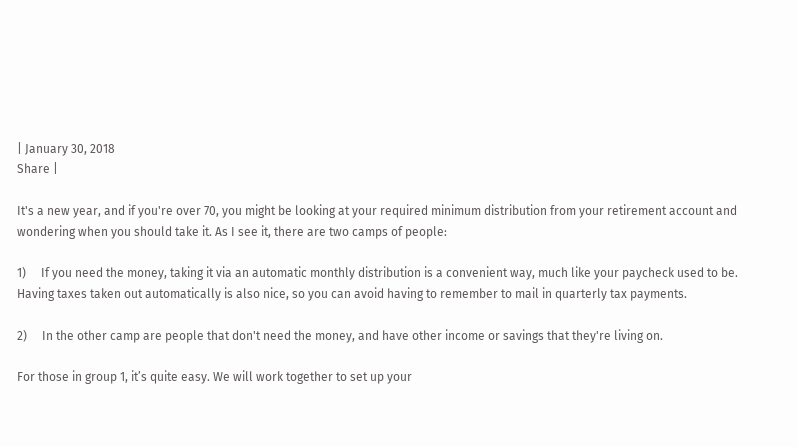| January 30, 2018
Share |

It's a new year, and if you're over 70, you might be looking at your required minimum distribution from your retirement account and wondering when you should take it. As I see it, there are two camps of people:

1)     If you need the money, taking it via an automatic monthly distribution is a convenient way, much like your paycheck used to be. Having taxes taken out automatically is also nice, so you can avoid having to remember to mail in quarterly tax payments.

2)     In the other camp are people that don't need the money, and have other income or savings that they're living on.

For those in group 1, it’s quite easy. We will work together to set up your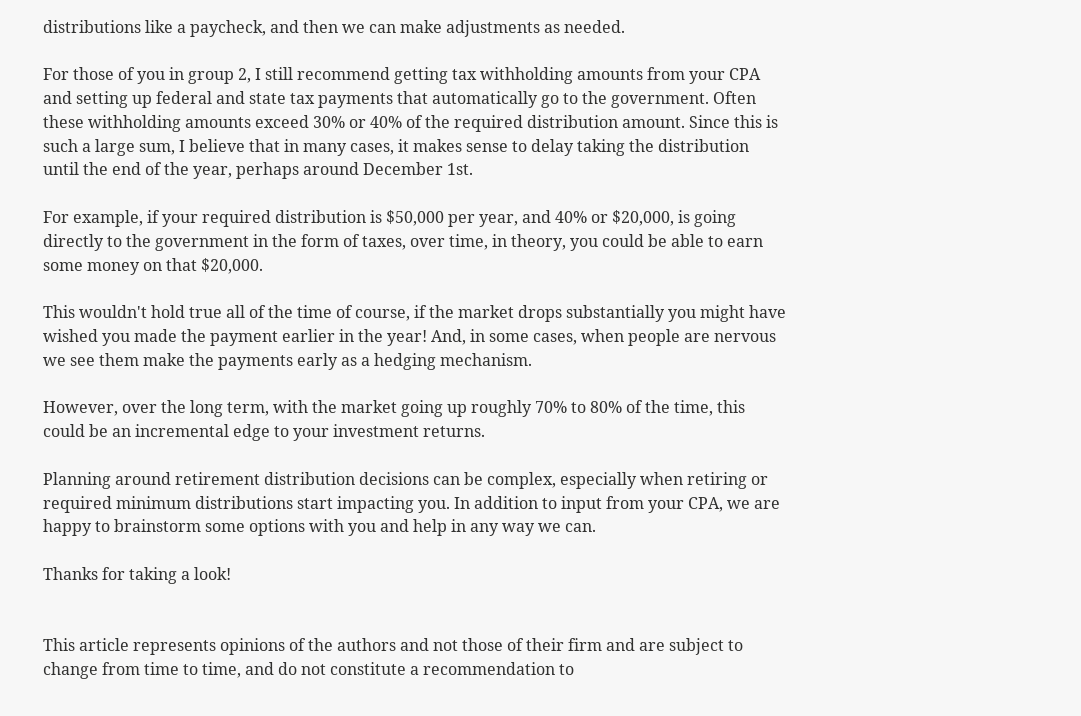distributions like a paycheck, and then we can make adjustments as needed.

For those of you in group 2, I still recommend getting tax withholding amounts from your CPA and setting up federal and state tax payments that automatically go to the government. Often these withholding amounts exceed 30% or 40% of the required distribution amount. Since this is such a large sum, I believe that in many cases, it makes sense to delay taking the distribution until the end of the year, perhaps around December 1st.

For example, if your required distribution is $50,000 per year, and 40% or $20,000, is going directly to the government in the form of taxes, over time, in theory, you could be able to earn some money on that $20,000.

This wouldn't hold true all of the time of course, if the market drops substantially you might have wished you made the payment earlier in the year! And, in some cases, when people are nervous we see them make the payments early as a hedging mechanism.

However, over the long term, with the market going up roughly 70% to 80% of the time, this could be an incremental edge to your investment returns.

Planning around retirement distribution decisions can be complex, especially when retiring or required minimum distributions start impacting you. In addition to input from your CPA, we are happy to brainstorm some options with you and help in any way we can.

Thanks for taking a look!


This article represents opinions of the authors and not those of their firm and are subject to change from time to time, and do not constitute a recommendation to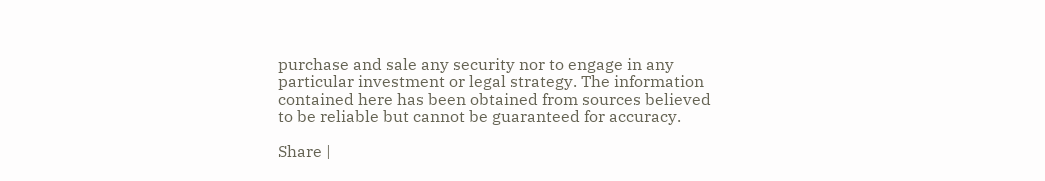purchase and sale any security nor to engage in any particular investment or legal strategy. The information contained here has been obtained from sources believed to be reliable but cannot be guaranteed for accuracy.

Share |